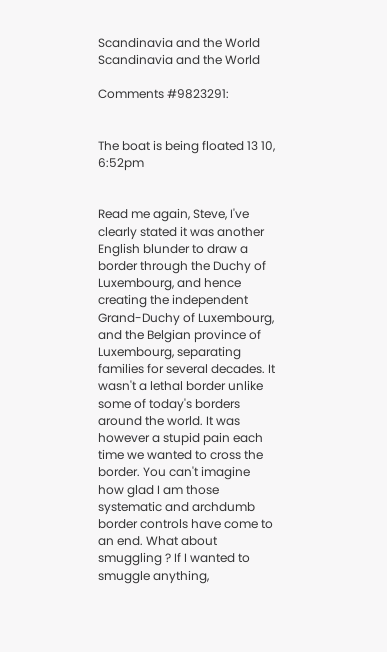Scandinavia and the World
Scandinavia and the World

Comments #9823291:


The boat is being floated 13 10, 6:52pm


Read me again, Steve, I've clearly stated it was another English blunder to draw a border through the Duchy of Luxembourg, and hence creating the independent Grand-Duchy of Luxembourg, and the Belgian province of Luxembourg, separating families for several decades. It wasn't a lethal border unlike some of today's borders around the world. It was however a stupid pain each time we wanted to cross the border. You can't imagine how glad I am those systematic and archdumb border controls have come to an end. What about smuggling ? If I wanted to smuggle anything,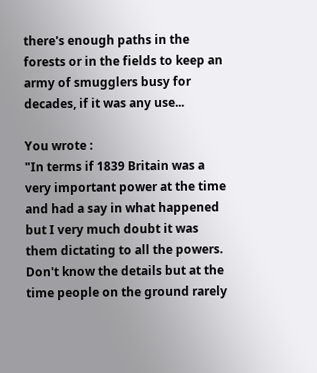there's enough paths in the forests or in the fields to keep an army of smugglers busy for decades, if it was any use...

You wrote :
"In terms if 1839 Britain was a very important power at the time and had a say in what happened but I very much doubt it was them dictating to all the powers. Don't know the details but at the time people on the ground rarely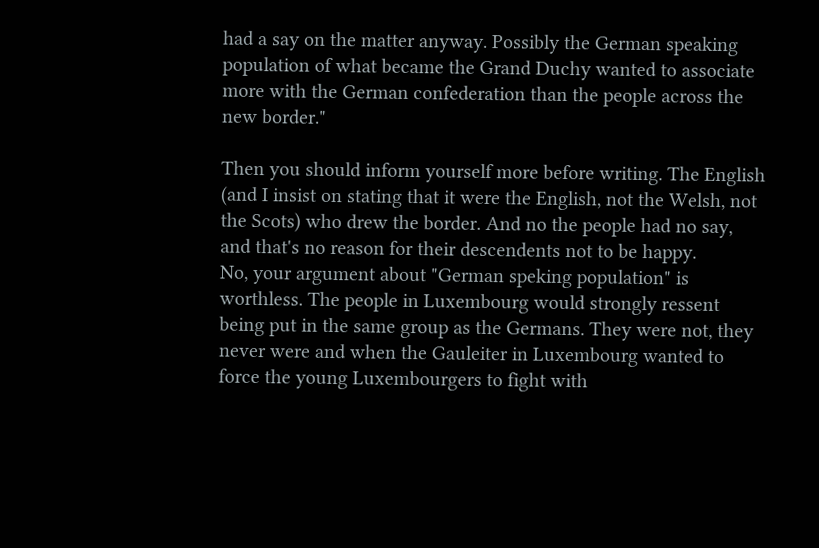had a say on the matter anyway. Possibly the German speaking population of what became the Grand Duchy wanted to associate more with the German confederation than the people across the new border."

Then you should inform yourself more before writing. The English (and I insist on stating that it were the English, not the Welsh, not the Scots) who drew the border. And no the people had no say, and that's no reason for their descendents not to be happy.
No, your argument about "German speking population" is worthless. The people in Luxembourg would strongly ressent being put in the same group as the Germans. They were not, they never were and when the Gauleiter in Luxembourg wanted to force the young Luxembourgers to fight with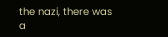the nazi, there was a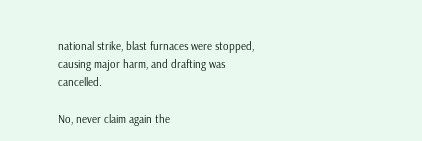national strike, blast furnaces were stopped, causing major harm, and drafting was cancelled.

No, never claim again the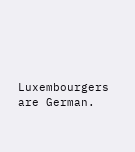Luxembourgers are German.